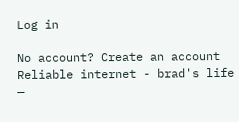Log in

No account? Create an account
Reliable internet - brad's life —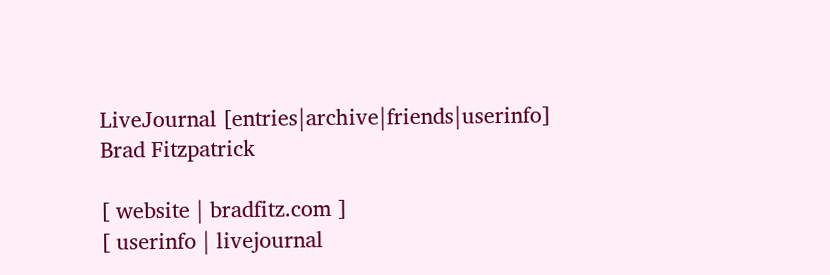LiveJournal [entries|archive|friends|userinfo]
Brad Fitzpatrick

[ website | bradfitz.com ]
[ userinfo | livejournal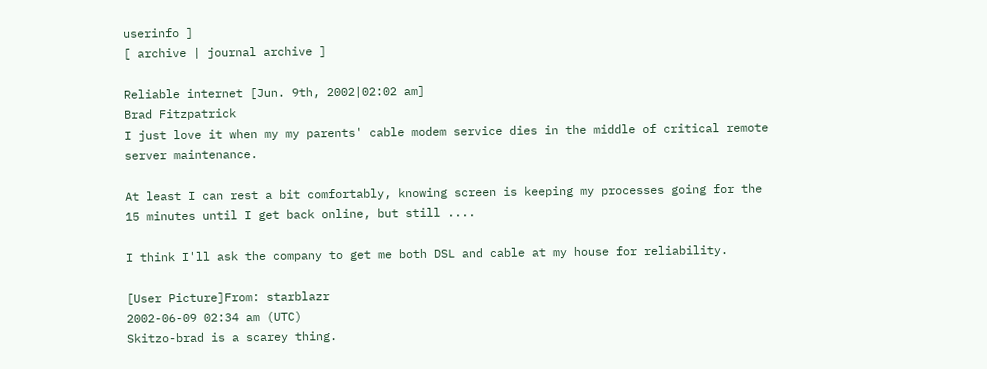userinfo ]
[ archive | journal archive ]

Reliable internet [Jun. 9th, 2002|02:02 am]
Brad Fitzpatrick
I just love it when my my parents' cable modem service dies in the middle of critical remote server maintenance.

At least I can rest a bit comfortably, knowing screen is keeping my processes going for the 15 minutes until I get back online, but still ....

I think I'll ask the company to get me both DSL and cable at my house for reliability.

[User Picture]From: starblazr
2002-06-09 02:34 am (UTC)
Skitzo-brad is a scarey thing.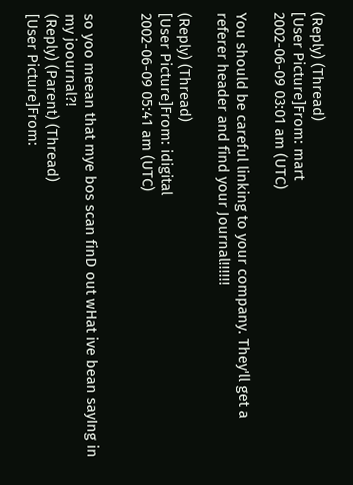(Reply) (Thread)
[User Picture]From: mart
2002-06-09 03:01 am (UTC)

You should be careful linking to your company. They'll get a referer header and find your Journal!!!!!!

(Reply) (Thread)
[User Picture]From: idigital
2002-06-09 05:41 am (UTC)


so yoo meean that mye bos scan finD out wHat ive bean sayIng in my joournal?!
(Reply) (Parent) (Thread)
[User Picture]From: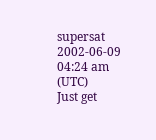supersat
2002-06-09 04:24 am (UTC)
Just get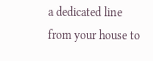a dedicated line from your house to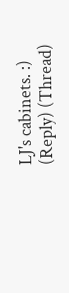LJ's cabinets. :)
(Reply) (Thread)